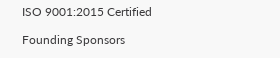ISO 9001:2015 Certified

Founding Sponsors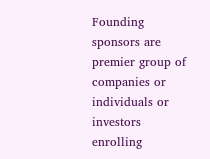Founding sponsors are premier group of companies or individuals or investors enrolling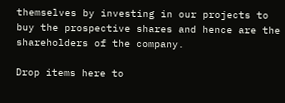themselves by investing in our projects to buy the prospective shares and hence are the shareholders of the company.

Drop items here to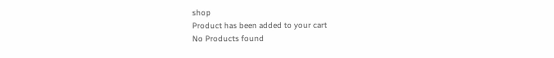shop
Product has been added to your cart
No Products found